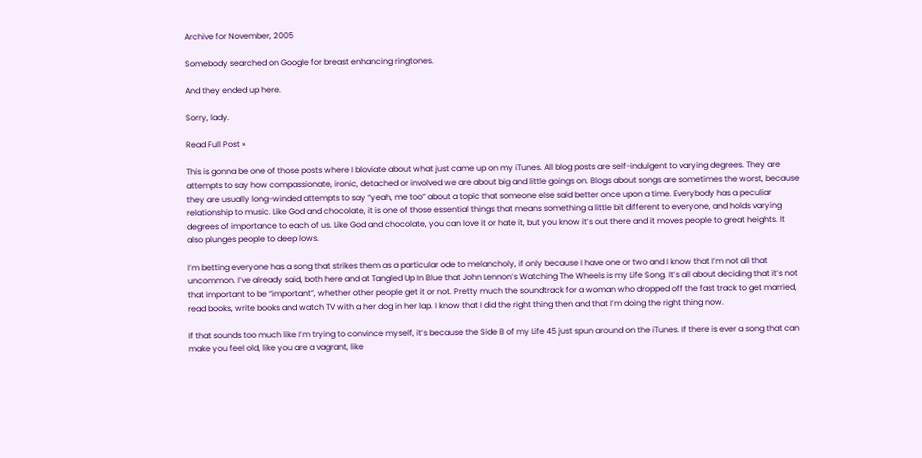Archive for November, 2005

Somebody searched on Google for breast enhancing ringtones.

And they ended up here.

Sorry, lady.

Read Full Post »

This is gonna be one of those posts where I bloviate about what just came up on my iTunes. All blog posts are self-indulgent to varying degrees. They are attempts to say how compassionate, ironic, detached or involved we are about big and little goings on. Blogs about songs are sometimes the worst, because they are usually long-winded attempts to say “yeah, me too” about a topic that someone else said better once upon a time. Everybody has a peculiar relationship to music. Like God and chocolate, it is one of those essential things that means something a little bit different to everyone, and holds varying degrees of importance to each of us. Like God and chocolate, you can love it or hate it, but you know it’s out there and it moves people to great heights. It also plunges people to deep lows.

I’m betting everyone has a song that strikes them as a particular ode to melancholy, if only because I have one or two and I know that I’m not all that uncommon. I’ve already said, both here and at Tangled Up In Blue that John Lennon’s Watching The Wheels is my Life Song. It’s all about deciding that it’s not that important to be “important”, whether other people get it or not. Pretty much the soundtrack for a woman who dropped off the fast track to get married, read books, write books and watch TV with a her dog in her lap. I know that I did the right thing then and that I’m doing the right thing now.

If that sounds too much like I’m trying to convince myself, it’s because the Side B of my Life 45 just spun around on the iTunes. If there is ever a song that can make you feel old, like you are a vagrant, like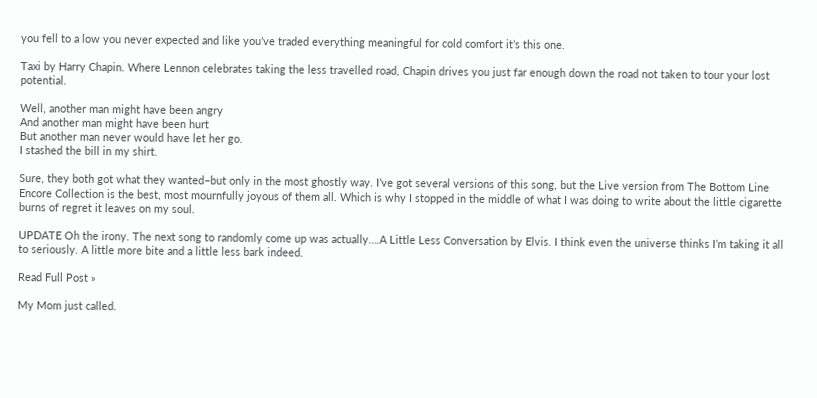you fell to a low you never expected and like you’ve traded everything meaningful for cold comfort it’s this one.

Taxi by Harry Chapin. Where Lennon celebrates taking the less travelled road, Chapin drives you just far enough down the road not taken to tour your lost potential.

Well, another man might have been angry
And another man might have been hurt
But another man never would have let her go.
I stashed the bill in my shirt.

Sure, they both got what they wanted–but only in the most ghostly way. I’ve got several versions of this song, but the Live version from The Bottom Line Encore Collection is the best, most mournfully joyous of them all. Which is why I stopped in the middle of what I was doing to write about the little cigarette burns of regret it leaves on my soul.

UPDATE Oh the irony. The next song to randomly come up was actually….A Little Less Conversation by Elvis. I think even the universe thinks I’m taking it all to seriously. A little more bite and a little less bark indeed.

Read Full Post »

My Mom just called.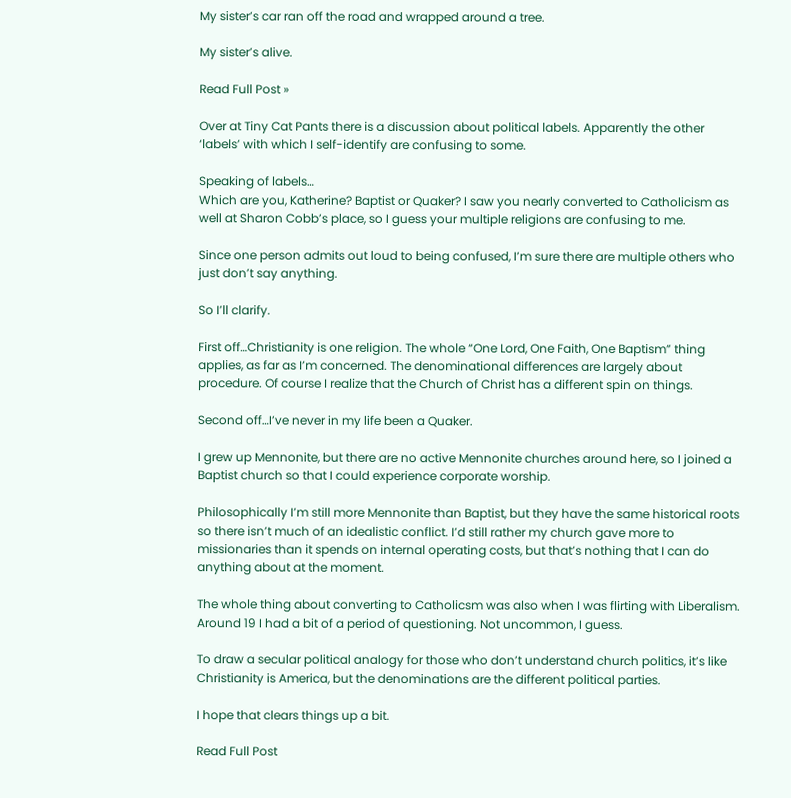My sister’s car ran off the road and wrapped around a tree.

My sister’s alive.

Read Full Post »

Over at Tiny Cat Pants there is a discussion about political labels. Apparently the other ‘labels’ with which I self-identify are confusing to some.

Speaking of labels…
Which are you, Katherine? Baptist or Quaker? I saw you nearly converted to Catholicism as well at Sharon Cobb’s place, so I guess your multiple religions are confusing to me.

Since one person admits out loud to being confused, I’m sure there are multiple others who just don’t say anything.

So I’ll clarify.

First off…Christianity is one religion. The whole “One Lord, One Faith, One Baptism” thing applies, as far as I’m concerned. The denominational differences are largely about procedure. Of course I realize that the Church of Christ has a different spin on things.

Second off…I’ve never in my life been a Quaker.

I grew up Mennonite, but there are no active Mennonite churches around here, so I joined a Baptist church so that I could experience corporate worship.

Philosophically I’m still more Mennonite than Baptist, but they have the same historical roots so there isn’t much of an idealistic conflict. I’d still rather my church gave more to missionaries than it spends on internal operating costs, but that’s nothing that I can do anything about at the moment.

The whole thing about converting to Catholicsm was also when I was flirting with Liberalism. Around 19 I had a bit of a period of questioning. Not uncommon, I guess.

To draw a secular political analogy for those who don’t understand church politics, it’s like Christianity is America, but the denominations are the different political parties.

I hope that clears things up a bit.

Read Full Post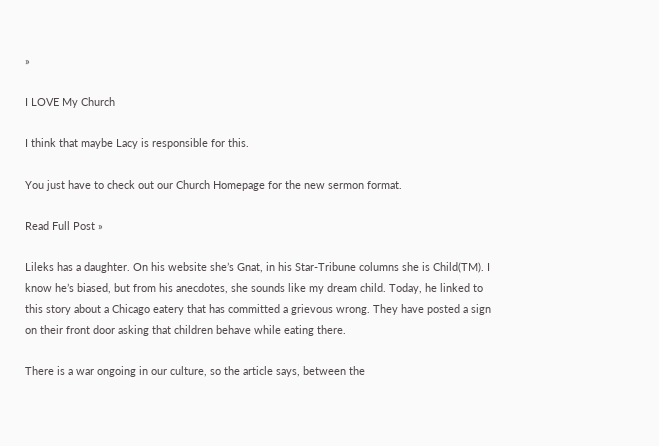»

I LOVE My Church

I think that maybe Lacy is responsible for this.

You just have to check out our Church Homepage for the new sermon format.

Read Full Post »

Lileks has a daughter. On his website she’s Gnat, in his Star-Tribune columns she is Child(TM). I know he’s biased, but from his anecdotes, she sounds like my dream child. Today, he linked to this story about a Chicago eatery that has committed a grievous wrong. They have posted a sign on their front door asking that children behave while eating there.

There is a war ongoing in our culture, so the article says, between the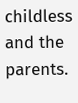childless and the parents.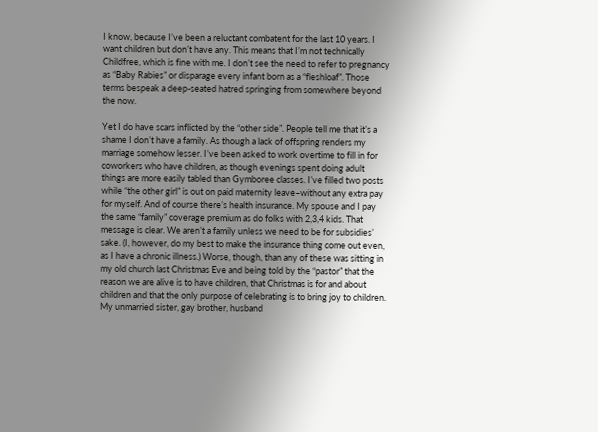I know, because I’ve been a reluctant combatent for the last 10 years. I want children but don’t have any. This means that I’m not technically Childfree, which is fine with me. I don’t see the need to refer to pregnancy as “Baby Rabies” or disparage every infant born as a “fleshloaf”. Those terms bespeak a deep-seated hatred springing from somewhere beyond the now.

Yet I do have scars inflicted by the “other side”. People tell me that it’s a shame I don’t have a family. As though a lack of offspring renders my marriage somehow lesser. I’ve been asked to work overtime to fill in for coworkers who have children, as though evenings spent doing adult things are more easily tabled than Gymboree classes. I’ve filled two posts while “the other girl” is out on paid maternity leave–without any extra pay for myself. And of course there’s health insurance. My spouse and I pay the same “family” coverage premium as do folks with 2,3,4 kids. That message is clear. We aren’t a family unless we need to be for subsidies’ sake. (I, however, do my best to make the insurance thing come out even, as I have a chronic illness.) Worse, though, than any of these was sitting in my old church last Christmas Eve and being told by the “pastor” that the reason we are alive is to have children, that Christmas is for and about children and that the only purpose of celebrating is to bring joy to children. My unmarried sister, gay brother, husband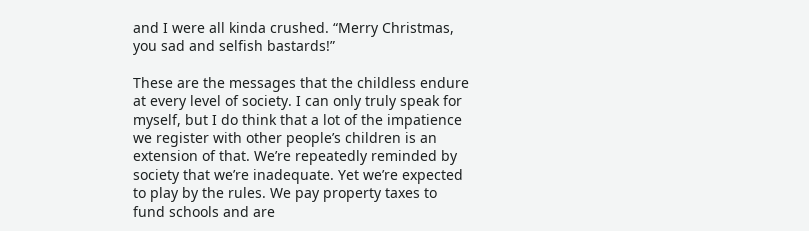and I were all kinda crushed. “Merry Christmas, you sad and selfish bastards!”

These are the messages that the childless endure at every level of society. I can only truly speak for myself, but I do think that a lot of the impatience we register with other people’s children is an extension of that. We’re repeatedly reminded by society that we’re inadequate. Yet we’re expected to play by the rules. We pay property taxes to fund schools and are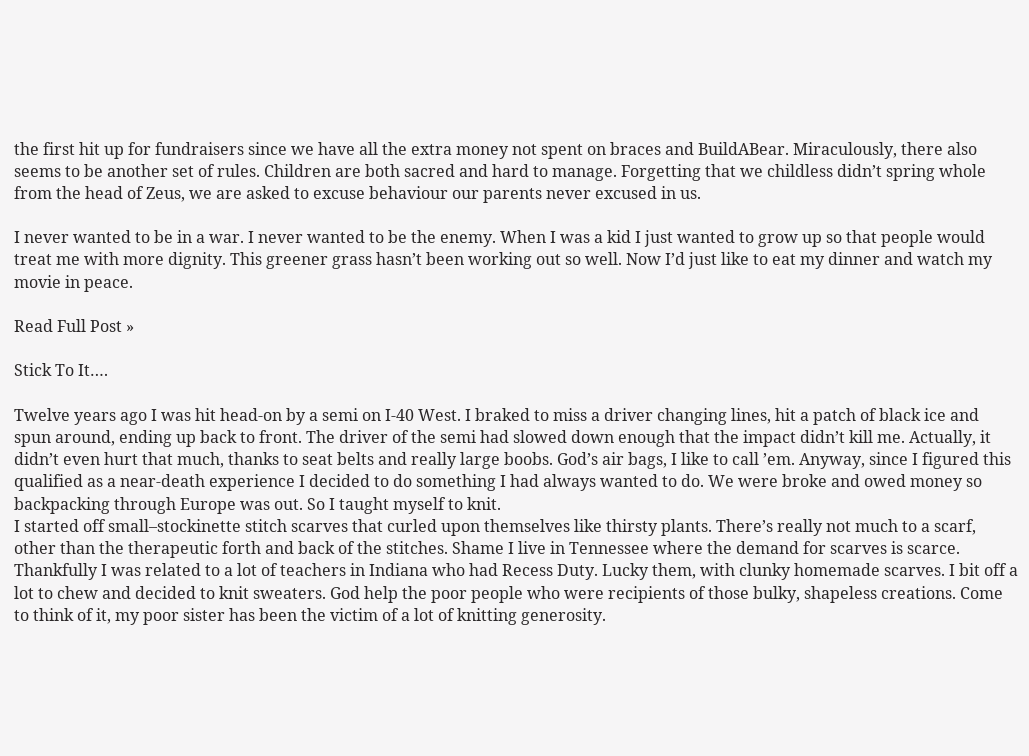the first hit up for fundraisers since we have all the extra money not spent on braces and BuildABear. Miraculously, there also seems to be another set of rules. Children are both sacred and hard to manage. Forgetting that we childless didn’t spring whole from the head of Zeus, we are asked to excuse behaviour our parents never excused in us.

I never wanted to be in a war. I never wanted to be the enemy. When I was a kid I just wanted to grow up so that people would treat me with more dignity. This greener grass hasn’t been working out so well. Now I’d just like to eat my dinner and watch my movie in peace.

Read Full Post »

Stick To It….

Twelve years ago I was hit head-on by a semi on I-40 West. I braked to miss a driver changing lines, hit a patch of black ice and spun around, ending up back to front. The driver of the semi had slowed down enough that the impact didn’t kill me. Actually, it didn’t even hurt that much, thanks to seat belts and really large boobs. God’s air bags, I like to call ’em. Anyway, since I figured this qualified as a near-death experience I decided to do something I had always wanted to do. We were broke and owed money so backpacking through Europe was out. So I taught myself to knit.
I started off small–stockinette stitch scarves that curled upon themselves like thirsty plants. There’s really not much to a scarf, other than the therapeutic forth and back of the stitches. Shame I live in Tennessee where the demand for scarves is scarce. Thankfully I was related to a lot of teachers in Indiana who had Recess Duty. Lucky them, with clunky homemade scarves. I bit off a lot to chew and decided to knit sweaters. God help the poor people who were recipients of those bulky, shapeless creations. Come to think of it, my poor sister has been the victim of a lot of knitting generosity.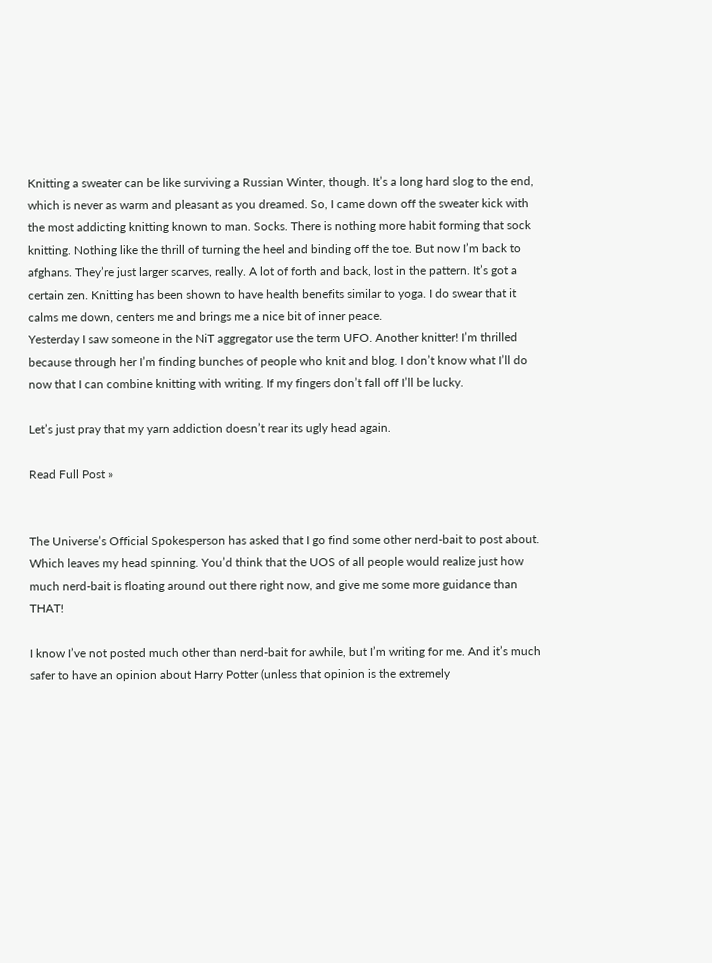Knitting a sweater can be like surviving a Russian Winter, though. It’s a long hard slog to the end, which is never as warm and pleasant as you dreamed. So, I came down off the sweater kick with the most addicting knitting known to man. Socks. There is nothing more habit forming that sock knitting. Nothing like the thrill of turning the heel and binding off the toe. But now I’m back to afghans. They’re just larger scarves, really. A lot of forth and back, lost in the pattern. It’s got a certain zen. Knitting has been shown to have health benefits similar to yoga. I do swear that it calms me down, centers me and brings me a nice bit of inner peace.
Yesterday I saw someone in the NiT aggregator use the term UFO. Another knitter! I’m thrilled because through her I’m finding bunches of people who knit and blog. I don’t know what I’ll do now that I can combine knitting with writing. If my fingers don’t fall off I’ll be lucky.

Let’s just pray that my yarn addiction doesn’t rear its ugly head again.

Read Full Post »


The Universe’s Official Spokesperson has asked that I go find some other nerd-bait to post about. Which leaves my head spinning. You’d think that the UOS of all people would realize just how much nerd-bait is floating around out there right now, and give me some more guidance than THAT!

I know I’ve not posted much other than nerd-bait for awhile, but I’m writing for me. And it’s much safer to have an opinion about Harry Potter (unless that opinion is the extremely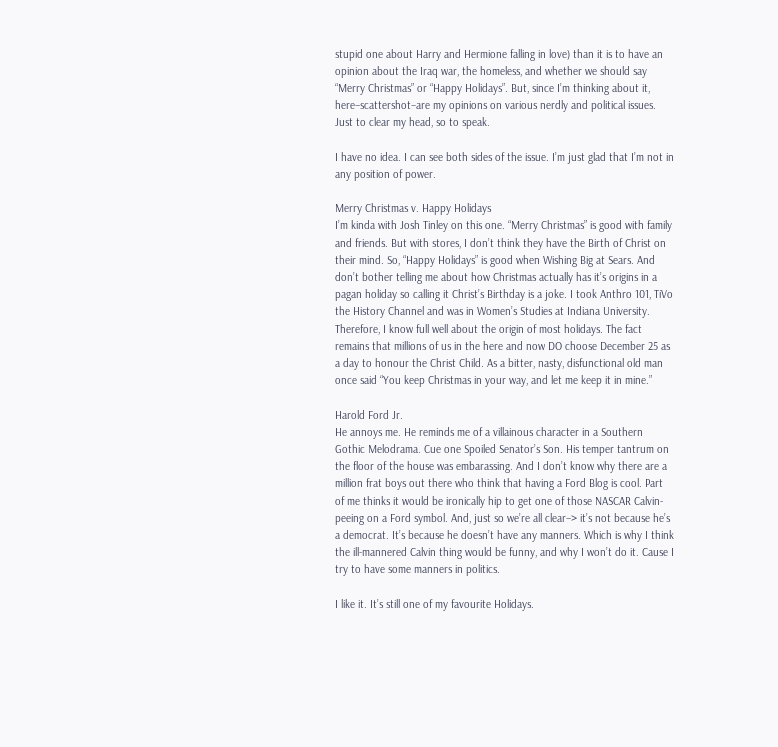stupid one about Harry and Hermione falling in love) than it is to have an opinion about the Iraq war, the homeless, and whether we should say “Merry Christmas” or “Happy Holidays”. But, since I’m thinking about it, here–scattershot–are my opinions on various nerdly and political issues. Just to clear my head, so to speak.

I have no idea. I can see both sides of the issue. I’m just glad that I’m not in any position of power.

Merry Christmas v. Happy Holidays
I’m kinda with Josh Tinley on this one. “Merry Christmas” is good with family and friends. But with stores, I don’t think they have the Birth of Christ on their mind. So, “Happy Holidays” is good when Wishing Big at Sears. And don’t bother telling me about how Christmas actually has it’s origins in a pagan holiday so calling it Christ’s Birthday is a joke. I took Anthro 101, TiVo the History Channel and was in Women’s Studies at Indiana University. Therefore, I know full well about the origin of most holidays. The fact remains that millions of us in the here and now DO choose December 25 as a day to honour the Christ Child. As a bitter, nasty, disfunctional old man once said “You keep Christmas in your way, and let me keep it in mine.”

Harold Ford Jr.
He annoys me. He reminds me of a villainous character in a Southern Gothic Melodrama. Cue one Spoiled Senator’s Son. His temper tantrum on the floor of the house was embarassing. And I don’t know why there are a million frat boys out there who think that having a Ford Blog is cool. Part of me thinks it would be ironically hip to get one of those NASCAR Calvin-peeing on a Ford symbol. And, just so we’re all clear–> it’s not because he’s a democrat. It’s because he doesn’t have any manners. Which is why I think the ill-mannered Calvin thing would be funny, and why I won’t do it. Cause I try to have some manners in politics.

I like it. It’s still one of my favourite Holidays.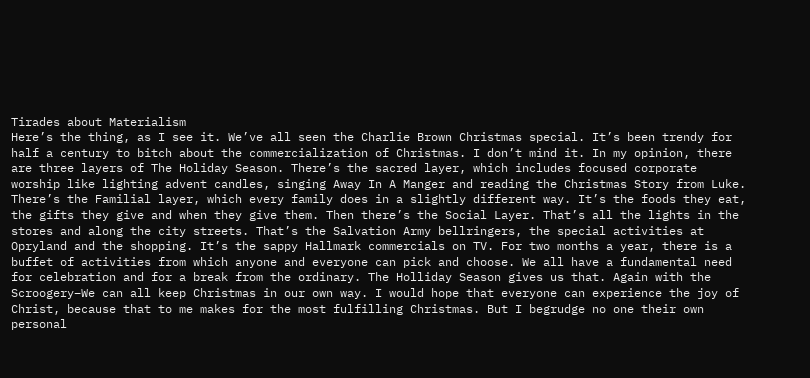Tirades about Materialism
Here’s the thing, as I see it. We’ve all seen the Charlie Brown Christmas special. It’s been trendy for half a century to bitch about the commercialization of Christmas. I don’t mind it. In my opinion, there are three layers of The Holiday Season. There’s the sacred layer, which includes focused corporate worship like lighting advent candles, singing Away In A Manger and reading the Christmas Story from Luke. There’s the Familial layer, which every family does in a slightly different way. It’s the foods they eat, the gifts they give and when they give them. Then there’s the Social Layer. That’s all the lights in the stores and along the city streets. That’s the Salvation Army bellringers, the special activities at Opryland and the shopping. It’s the sappy Hallmark commercials on TV. For two months a year, there is a buffet of activities from which anyone and everyone can pick and choose. We all have a fundamental need for celebration and for a break from the ordinary. The Holliday Season gives us that. Again with the Scroogery–We can all keep Christmas in our own way. I would hope that everyone can experience the joy of Christ, because that to me makes for the most fulfilling Christmas. But I begrudge no one their own personal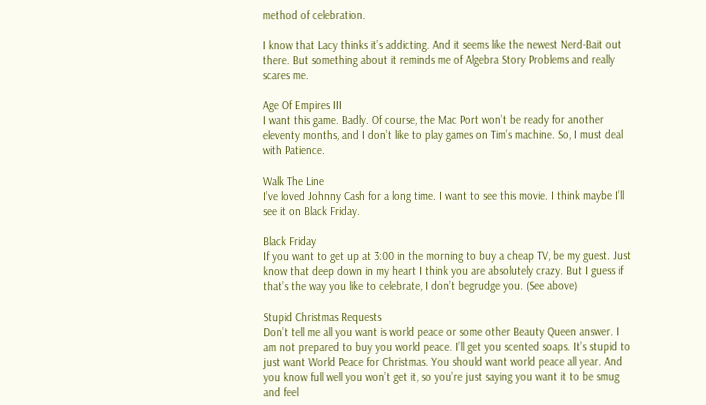method of celebration.

I know that Lacy thinks it’s addicting. And it seems like the newest Nerd-Bait out there. But something about it reminds me of Algebra Story Problems and really scares me.

Age Of Empires III
I want this game. Badly. Of course, the Mac Port won’t be ready for another eleventy months, and I don’t like to play games on Tim’s machine. So, I must deal with Patience.

Walk The Line
I’ve loved Johnny Cash for a long time. I want to see this movie. I think maybe I’ll see it on Black Friday.

Black Friday
If you want to get up at 3:00 in the morning to buy a cheap TV, be my guest. Just know that deep down in my heart I think you are absolutely crazy. But I guess if that’s the way you like to celebrate, I don’t begrudge you. (See above)

Stupid Christmas Requests
Don’t tell me all you want is world peace or some other Beauty Queen answer. I am not prepared to buy you world peace. I’ll get you scented soaps. It’s stupid to just want World Peace for Christmas. You should want world peace all year. And you know full well you won’t get it, so you’re just saying you want it to be smug and feel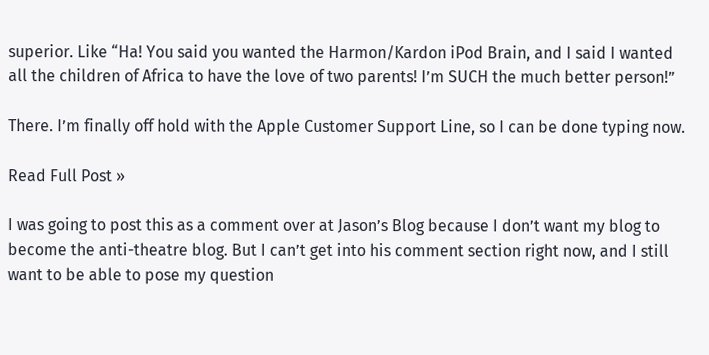superior. Like “Ha! You said you wanted the Harmon/Kardon iPod Brain, and I said I wanted all the children of Africa to have the love of two parents! I’m SUCH the much better person!”

There. I’m finally off hold with the Apple Customer Support Line, so I can be done typing now.

Read Full Post »

I was going to post this as a comment over at Jason’s Blog because I don’t want my blog to become the anti-theatre blog. But I can’t get into his comment section right now, and I still want to be able to pose my question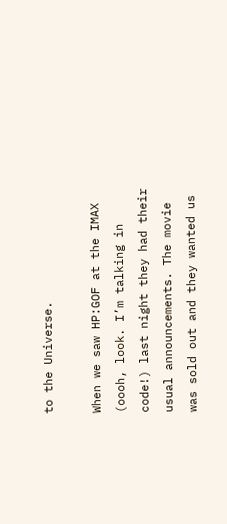to the Universe.

When we saw HP:GOF at the IMAX (oooh, look. I’m talking in code!) last night they had their usual announcements. The movie was sold out and they wanted us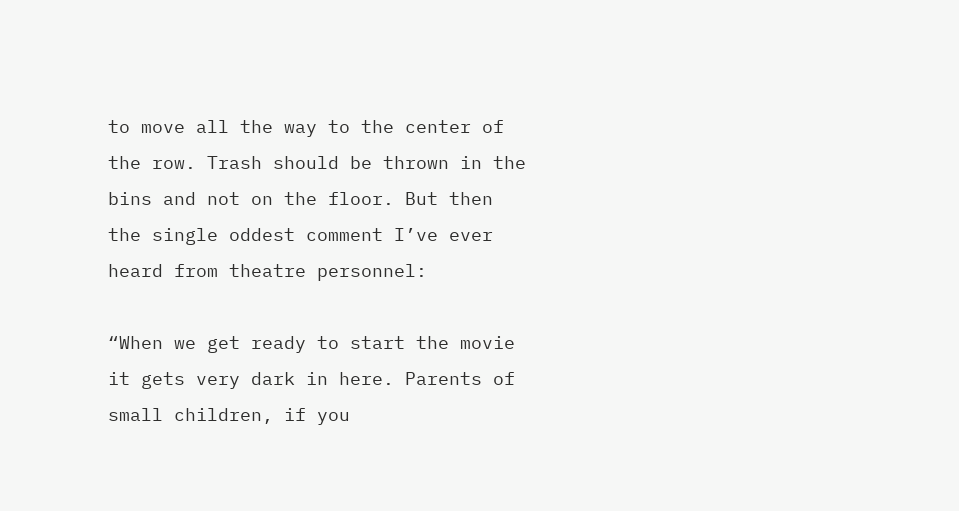to move all the way to the center of the row. Trash should be thrown in the bins and not on the floor. But then the single oddest comment I’ve ever heard from theatre personnel:

“When we get ready to start the movie it gets very dark in here. Parents of small children, if you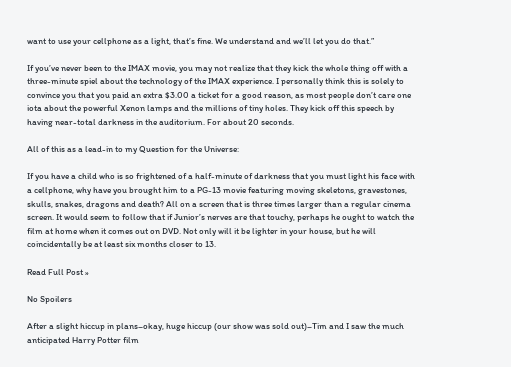want to use your cellphone as a light, that’s fine. We understand and we’ll let you do that.”

If you’ve never been to the IMAX movie, you may not realize that they kick the whole thing off with a three-minute spiel about the technology of the IMAX experience. I personally think this is solely to convince you that you paid an extra $3.00 a ticket for a good reason, as most people don’t care one iota about the powerful Xenon lamps and the millions of tiny holes. They kick off this speech by having near-total darkness in the auditorium. For about 20 seconds.

All of this as a lead-in to my Question for the Universe:

If you have a child who is so frightened of a half-minute of darkness that you must light his face with a cellphone, why have you brought him to a PG-13 movie featuring moving skeletons, gravestones, skulls, snakes, dragons and death? All on a screen that is three times larger than a regular cinema screen. It would seem to follow that if Junior’s nerves are that touchy, perhaps he ought to watch the film at home when it comes out on DVD. Not only will it be lighter in your house, but he will coincidentally be at least six months closer to 13.

Read Full Post »

No Spoilers

After a slight hiccup in plans–okay, huge hiccup (our show was sold out)–Tim and I saw the much anticipated Harry Potter film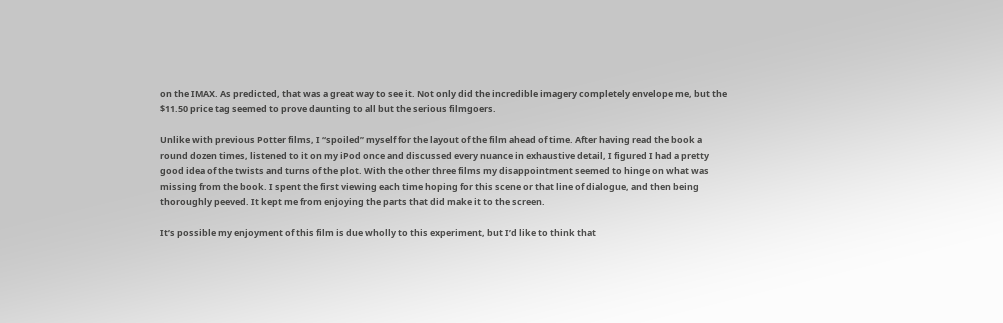on the IMAX. As predicted, that was a great way to see it. Not only did the incredible imagery completely envelope me, but the $11.50 price tag seemed to prove daunting to all but the serious filmgoers.

Unlike with previous Potter films, I “spoiled” myself for the layout of the film ahead of time. After having read the book a round dozen times, listened to it on my iPod once and discussed every nuance in exhaustive detail, I figured I had a pretty good idea of the twists and turns of the plot. With the other three films my disappointment seemed to hinge on what was missing from the book. I spent the first viewing each time hoping for this scene or that line of dialogue, and then being thoroughly peeved. It kept me from enjoying the parts that did make it to the screen.

It’s possible my enjoyment of this film is due wholly to this experiment, but I’d like to think that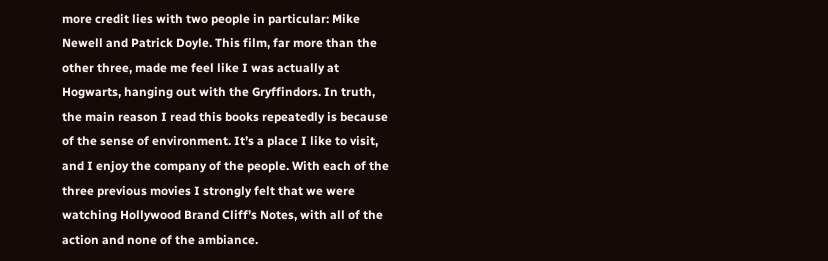more credit lies with two people in particular: Mike Newell and Patrick Doyle. This film, far more than the other three, made me feel like I was actually at Hogwarts, hanging out with the Gryffindors. In truth, the main reason I read this books repeatedly is because of the sense of environment. It’s a place I like to visit, and I enjoy the company of the people. With each of the three previous movies I strongly felt that we were watching Hollywood Brand Cliff’s Notes, with all of the action and none of the ambiance.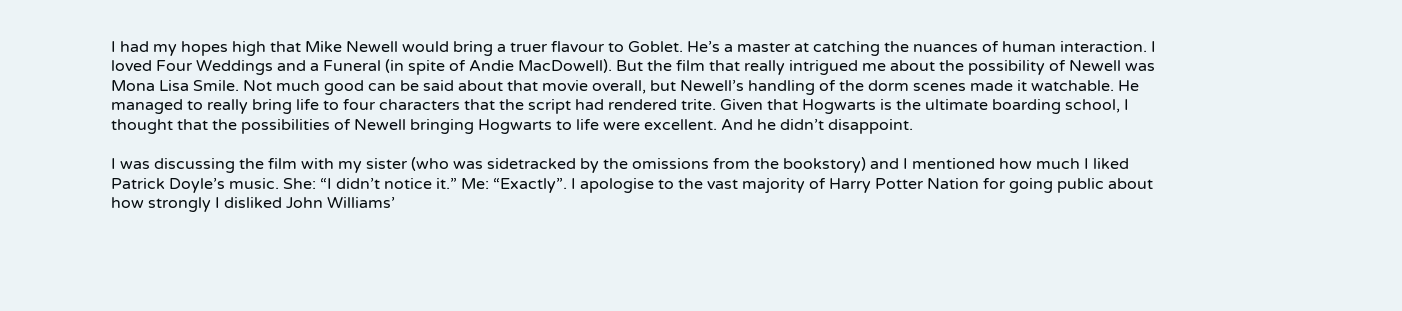I had my hopes high that Mike Newell would bring a truer flavour to Goblet. He’s a master at catching the nuances of human interaction. I loved Four Weddings and a Funeral (in spite of Andie MacDowell). But the film that really intrigued me about the possibility of Newell was Mona Lisa Smile. Not much good can be said about that movie overall, but Newell’s handling of the dorm scenes made it watchable. He managed to really bring life to four characters that the script had rendered trite. Given that Hogwarts is the ultimate boarding school, I thought that the possibilities of Newell bringing Hogwarts to life were excellent. And he didn’t disappoint.

I was discussing the film with my sister (who was sidetracked by the omissions from the bookstory) and I mentioned how much I liked Patrick Doyle’s music. She: “I didn’t notice it.” Me: “Exactly”. I apologise to the vast majority of Harry Potter Nation for going public about how strongly I disliked John Williams’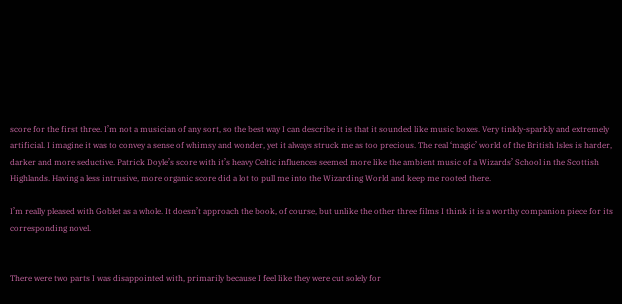score for the first three. I’m not a musician of any sort, so the best way I can describe it is that it sounded like music boxes. Very tinkly-sparkly and extremely artificial. I imagine it was to convey a sense of whimsy and wonder, yet it always struck me as too precious. The real ‘magic’ world of the British Isles is harder, darker and more seductive. Patrick Doyle’s score with it’s heavy Celtic influences seemed more like the ambient music of a Wizards’ School in the Scottish Highlands. Having a less intrusive, more organic score did a lot to pull me into the Wizarding World and keep me rooted there.

I’m really pleased with Goblet as a whole. It doesn’t approach the book, of course, but unlike the other three films I think it is a worthy companion piece for its corresponding novel.


There were two parts I was disappointed with, primarily because I feel like they were cut solely for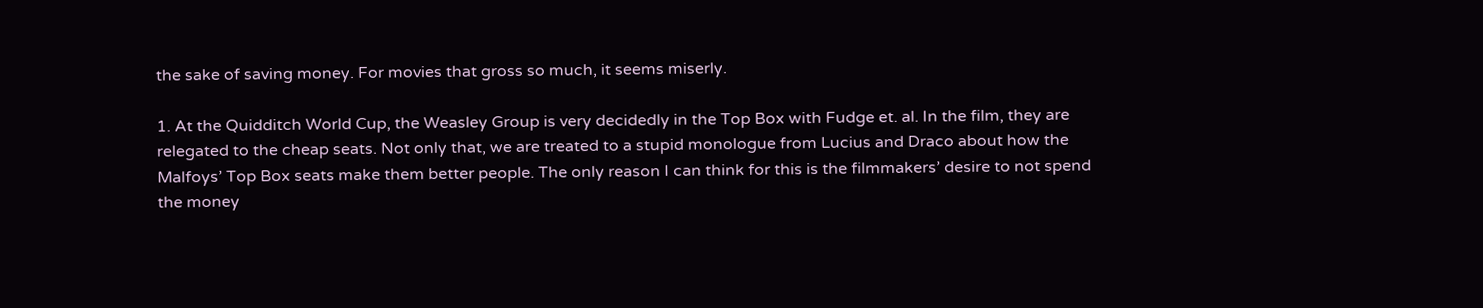the sake of saving money. For movies that gross so much, it seems miserly.

1. At the Quidditch World Cup, the Weasley Group is very decidedly in the Top Box with Fudge et. al. In the film, they are relegated to the cheap seats. Not only that, we are treated to a stupid monologue from Lucius and Draco about how the Malfoys’ Top Box seats make them better people. The only reason I can think for this is the filmmakers’ desire to not spend the money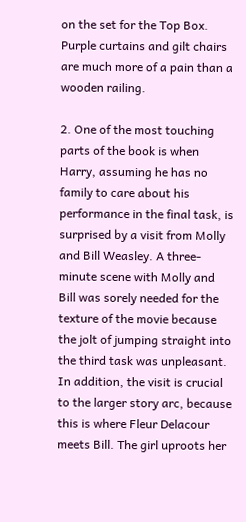on the set for the Top Box. Purple curtains and gilt chairs are much more of a pain than a wooden railing.

2. One of the most touching parts of the book is when Harry, assuming he has no family to care about his performance in the final task, is surprised by a visit from Molly and Bill Weasley. A three-minute scene with Molly and Bill was sorely needed for the texture of the movie because the jolt of jumping straight into the third task was unpleasant. In addition, the visit is crucial to the larger story arc, because this is where Fleur Delacour meets Bill. The girl uproots her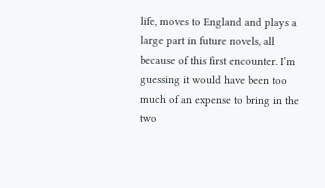life, moves to England and plays a large part in future novels, all because of this first encounter. I’m guessing it would have been too much of an expense to bring in the two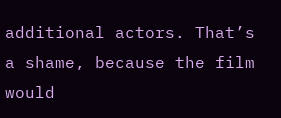additional actors. That’s a shame, because the film would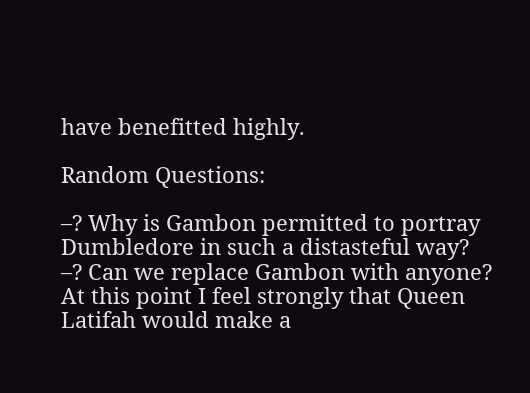have benefitted highly.

Random Questions:

–? Why is Gambon permitted to portray Dumbledore in such a distasteful way?
–? Can we replace Gambon with anyone? At this point I feel strongly that Queen Latifah would make a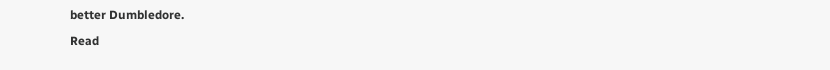better Dumbledore.

Read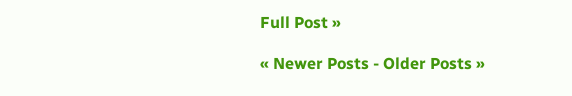Full Post »

« Newer Posts - Older Posts »